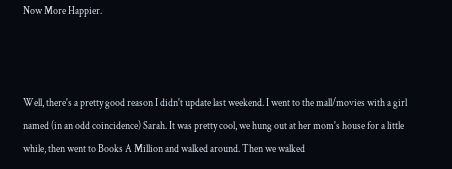Now More Happier.



Well, there's a pretty good reason I didn't update last weekend. I went to the mall/movies with a girl named (in an odd coincidence) Sarah. It was pretty cool, we hung out at her mom's house for a little while, then went to Books A Million and walked around. Then we walked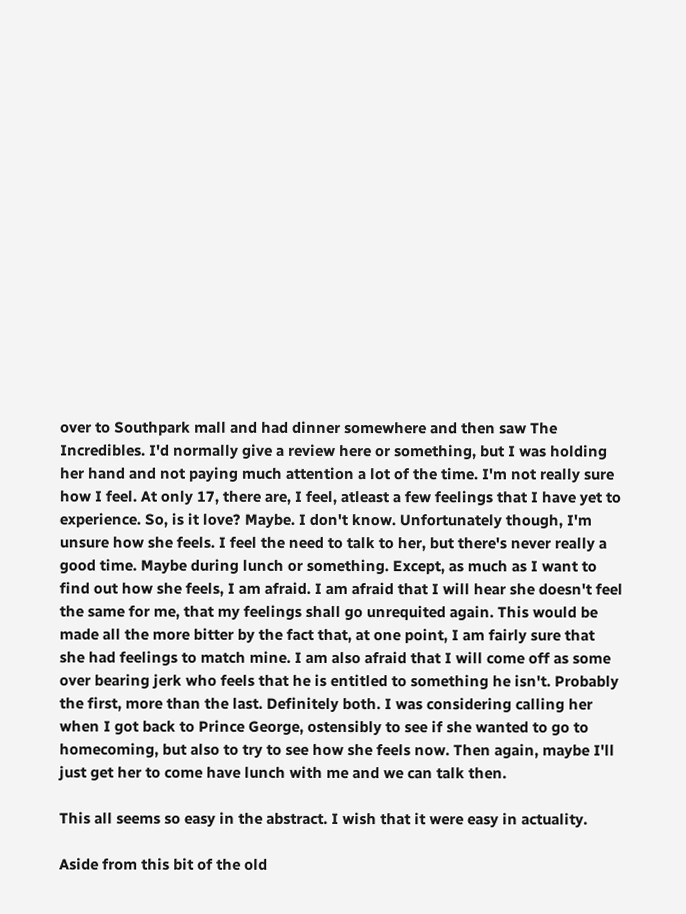over to Southpark mall and had dinner somewhere and then saw The Incredibles. I'd normally give a review here or something, but I was holding her hand and not paying much attention a lot of the time. I'm not really sure how I feel. At only 17, there are, I feel, atleast a few feelings that I have yet to experience. So, is it love? Maybe. I don't know. Unfortunately though, I'm unsure how she feels. I feel the need to talk to her, but there's never really a good time. Maybe during lunch or something. Except, as much as I want to find out how she feels, I am afraid. I am afraid that I will hear she doesn't feel the same for me, that my feelings shall go unrequited again. This would be made all the more bitter by the fact that, at one point, I am fairly sure that she had feelings to match mine. I am also afraid that I will come off as some over bearing jerk who feels that he is entitled to something he isn't. Probably the first, more than the last. Definitely both. I was considering calling her when I got back to Prince George, ostensibly to see if she wanted to go to homecoming, but also to try to see how she feels now. Then again, maybe I'll just get her to come have lunch with me and we can talk then.

This all seems so easy in the abstract. I wish that it were easy in actuality.

Aside from this bit of the old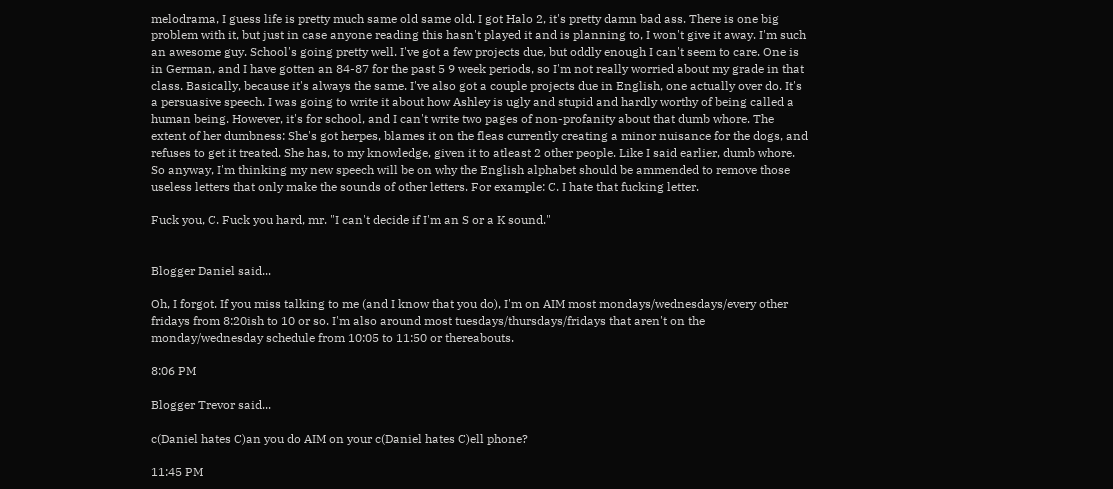melodrama, I guess life is pretty much same old same old. I got Halo 2, it's pretty damn bad ass. There is one big problem with it, but just in case anyone reading this hasn't played it and is planning to, I won't give it away. I'm such an awesome guy. School's going pretty well. I've got a few projects due, but oddly enough I can't seem to care. One is in German, and I have gotten an 84-87 for the past 5 9 week periods, so I'm not really worried about my grade in that class. Basically, because it's always the same. I've also got a couple projects due in English, one actually over do. It's a persuasive speech. I was going to write it about how Ashley is ugly and stupid and hardly worthy of being called a human being. However, it's for school, and I can't write two pages of non-profanity about that dumb whore. The extent of her dumbness: She's got herpes, blames it on the fleas currently creating a minor nuisance for the dogs, and refuses to get it treated. She has, to my knowledge, given it to atleast 2 other people. Like I said earlier, dumb whore. So anyway, I'm thinking my new speech will be on why the English alphabet should be ammended to remove those useless letters that only make the sounds of other letters. For example: C. I hate that fucking letter.

Fuck you, C. Fuck you hard, mr. "I can't decide if I'm an S or a K sound."


Blogger Daniel said...

Oh, I forgot. If you miss talking to me (and I know that you do), I'm on AIM most mondays/wednesdays/every other fridays from 8:20ish to 10 or so. I'm also around most tuesdays/thursdays/fridays that aren't on the monday/wednesday schedule from 10:05 to 11:50 or thereabouts.

8:06 PM

Blogger Trevor said...

c(Daniel hates C)an you do AIM on your c(Daniel hates C)ell phone?

11:45 PM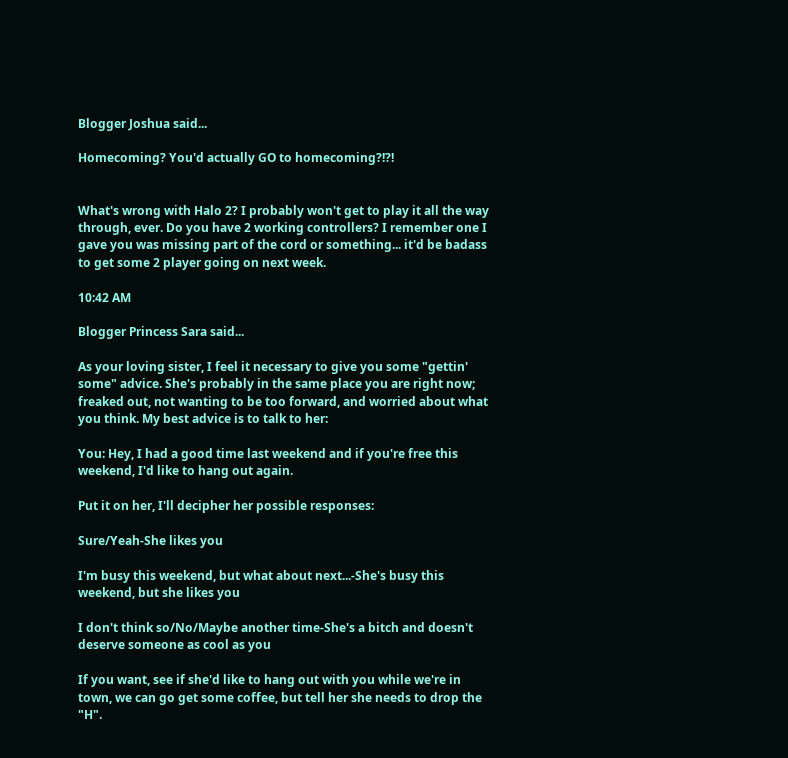Blogger Joshua said...

Homecoming? You'd actually GO to homecoming?!?!


What's wrong with Halo 2? I probably won't get to play it all the way through, ever. Do you have 2 working controllers? I remember one I gave you was missing part of the cord or something... it'd be badass to get some 2 player going on next week.

10:42 AM

Blogger Princess Sara said...

As your loving sister, I feel it necessary to give you some "gettin' some" advice. She's probably in the same place you are right now; freaked out, not wanting to be too forward, and worried about what you think. My best advice is to talk to her:

You: Hey, I had a good time last weekend and if you're free this weekend, I'd like to hang out again.

Put it on her, I'll decipher her possible responses:

Sure/Yeah-She likes you

I'm busy this weekend, but what about next...-She's busy this weekend, but she likes you

I don't think so/No/Maybe another time-She's a bitch and doesn't deserve someone as cool as you

If you want, see if she'd like to hang out with you while we're in town, we can go get some coffee, but tell her she needs to drop the "H".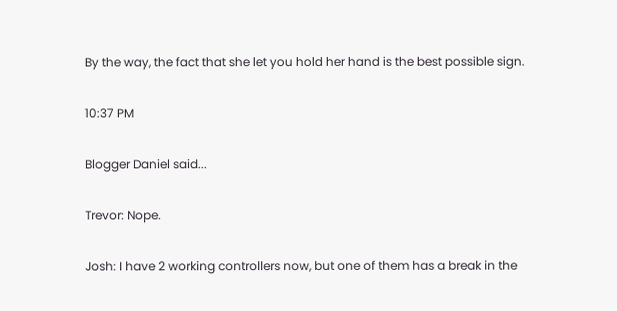By the way, the fact that she let you hold her hand is the best possible sign.

10:37 PM

Blogger Daniel said...

Trevor: Nope.

Josh: I have 2 working controllers now, but one of them has a break in the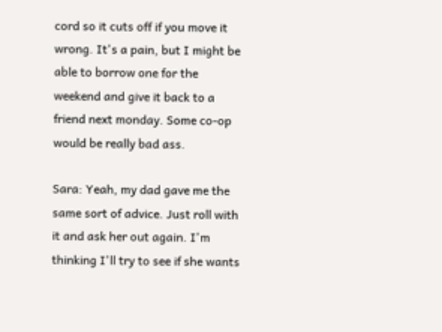cord so it cuts off if you move it wrong. It's a pain, but I might be able to borrow one for the weekend and give it back to a friend next monday. Some co-op would be really bad ass.

Sara: Yeah, my dad gave me the same sort of advice. Just roll with it and ask her out again. I'm thinking I'll try to see if she wants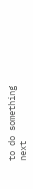to do something next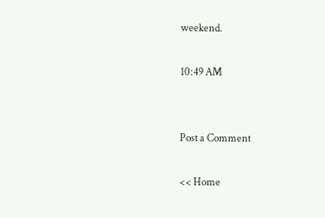weekend.

10:49 AM


Post a Comment

<< Home